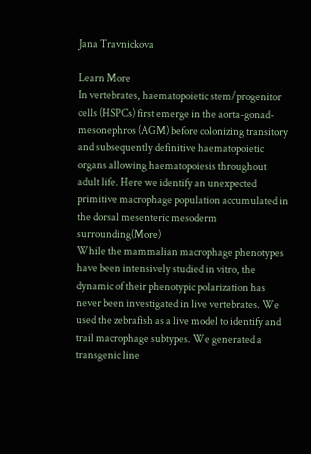Jana Travnickova

Learn More
In vertebrates, haematopoietic stem/progenitor cells (HSPCs) first emerge in the aorta-gonad-mesonephros (AGM) before colonizing transitory and subsequently definitive haematopoietic organs allowing haematopoiesis throughout adult life. Here we identify an unexpected primitive macrophage population accumulated in the dorsal mesenteric mesoderm surrounding(More)
While the mammalian macrophage phenotypes have been intensively studied in vitro, the dynamic of their phenotypic polarization has never been investigated in live vertebrates. We used the zebrafish as a live model to identify and trail macrophage subtypes. We generated a transgenic line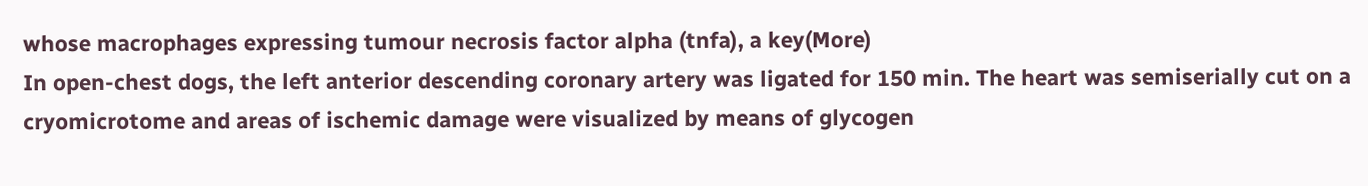whose macrophages expressing tumour necrosis factor alpha (tnfa), a key(More)
In open-chest dogs, the left anterior descending coronary artery was ligated for 150 min. The heart was semiserially cut on a cryomicrotome and areas of ischemic damage were visualized by means of glycogen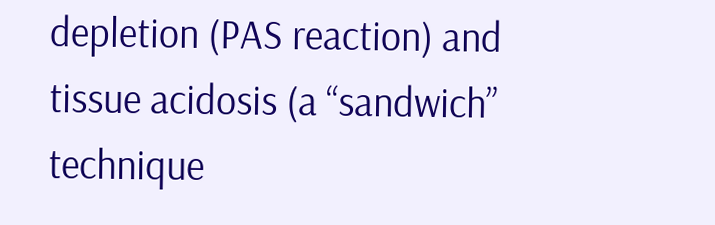depletion (PAS reaction) and tissue acidosis (a “sandwich” technique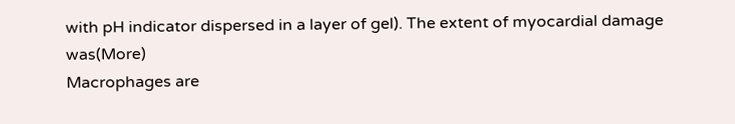with pH indicator dispersed in a layer of gel). The extent of myocardial damage was(More)
Macrophages are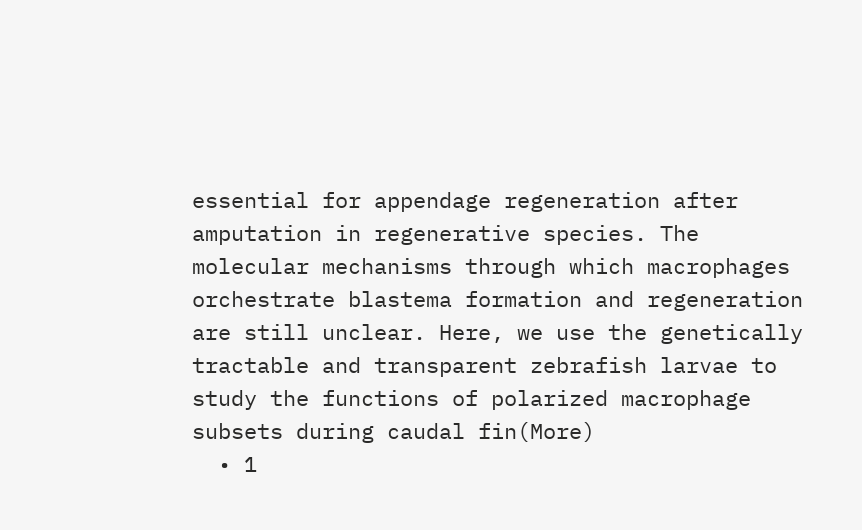essential for appendage regeneration after amputation in regenerative species. The molecular mechanisms through which macrophages orchestrate blastema formation and regeneration are still unclear. Here, we use the genetically tractable and transparent zebrafish larvae to study the functions of polarized macrophage subsets during caudal fin(More)
  • 1